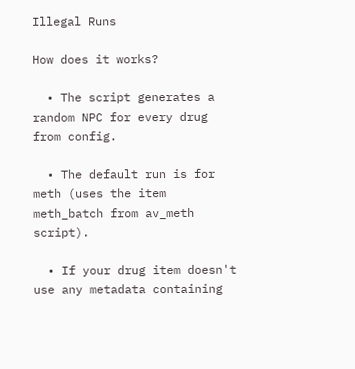Illegal Runs

How does it works?

  • The script generates a random NPC for every drug from config.

  • The default run is for meth (uses the item meth_batch from av_meth script).

  • If your drug item doesn't use any metadata containing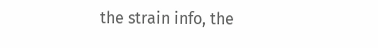the strain info, the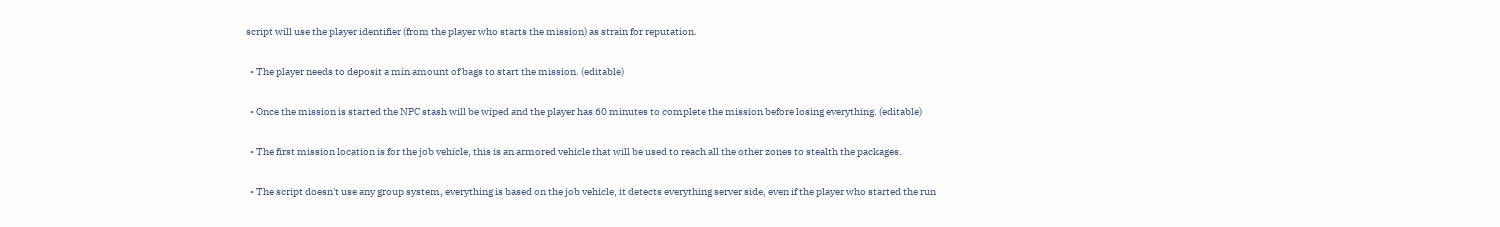script will use the player identifier (from the player who starts the mission) as strain for reputation.

  • The player needs to deposit a min amount of bags to start the mission. (editable)

  • Once the mission is started the NPC stash will be wiped and the player has 60 minutes to complete the mission before losing everything. (editable)

  • The first mission location is for the job vehicle, this is an armored vehicle that will be used to reach all the other zones to stealth the packages.

  • The script doesn't use any group system, everything is based on the job vehicle, it detects everything server side, even if the player who started the run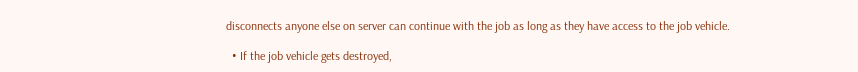disconnects anyone else on server can continue with the job as long as they have access to the job vehicle.

  • If the job vehicle gets destroyed,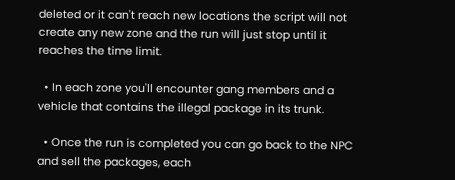deleted or it can't reach new locations the script will not create any new zone and the run will just stop until it reaches the time limit.

  • In each zone you'll encounter gang members and a vehicle that contains the illegal package in its trunk.

  • Once the run is completed you can go back to the NPC and sell the packages, each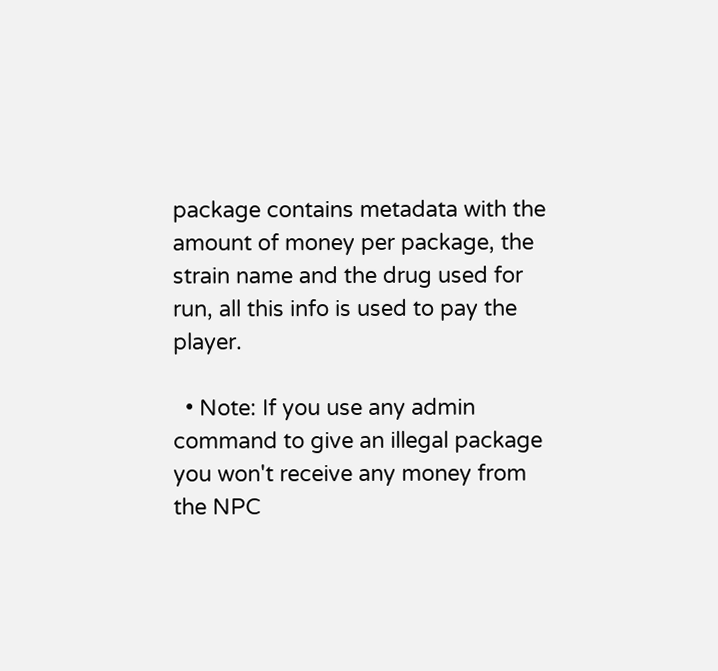package contains metadata with the amount of money per package, the strain name and the drug used for run, all this info is used to pay the player.

  • Note: If you use any admin command to give an illegal package you won't receive any money from the NPC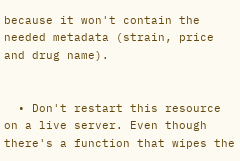because it won't contain the needed metadata (strain, price and drug name).


  • Don't restart this resource on a live server. Even though there's a function that wipes the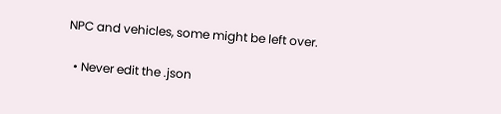NPC and vehicles, some might be left over.

  • Never edit the .json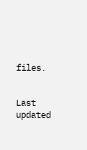files.


Last updated